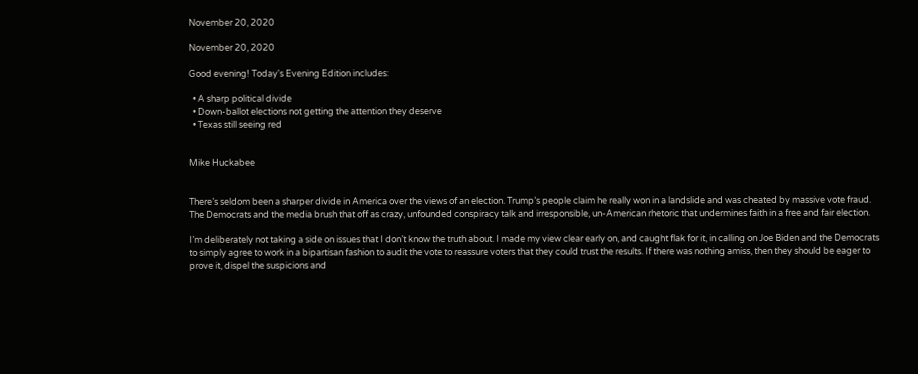November 20, 2020

November 20, 2020

Good evening! Today's Evening Edition includes:

  • A sharp political divide
  • Down-ballot elections not getting the attention they deserve
  • Texas still seeing red


Mike Huckabee


There’s seldom been a sharper divide in America over the views of an election. Trump’s people claim he really won in a landslide and was cheated by massive vote fraud. The Democrats and the media brush that off as crazy, unfounded conspiracy talk and irresponsible, un-American rhetoric that undermines faith in a free and fair election.

I’m deliberately not taking a side on issues that I don’t know the truth about. I made my view clear early on, and caught flak for it, in calling on Joe Biden and the Democrats to simply agree to work in a bipartisan fashion to audit the vote to reassure voters that they could trust the results. If there was nothing amiss, then they should be eager to prove it, dispel the suspicions and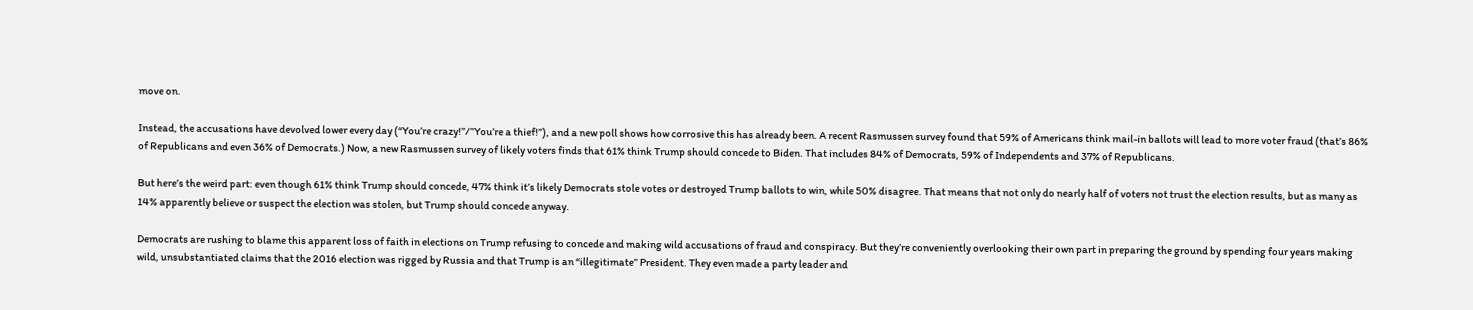move on.

Instead, the accusations have devolved lower every day (“You’re crazy!”/”You’re a thief!”), and a new poll shows how corrosive this has already been. A recent Rasmussen survey found that 59% of Americans think mail-in ballots will lead to more voter fraud (that’s 86% of Republicans and even 36% of Democrats.) Now, a new Rasmussen survey of likely voters finds that 61% think Trump should concede to Biden. That includes 84% of Democrats, 59% of Independents and 37% of Republicans.

But here’s the weird part: even though 61% think Trump should concede, 47% think it’s likely Democrats stole votes or destroyed Trump ballots to win, while 50% disagree. That means that not only do nearly half of voters not trust the election results, but as many as 14% apparently believe or suspect the election was stolen, but Trump should concede anyway.

Democrats are rushing to blame this apparent loss of faith in elections on Trump refusing to concede and making wild accusations of fraud and conspiracy. But they’re conveniently overlooking their own part in preparing the ground by spending four years making wild, unsubstantiated claims that the 2016 election was rigged by Russia and that Trump is an “illegitimate” President. They even made a party leader and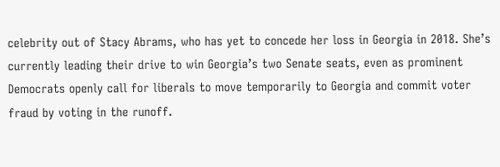celebrity out of Stacy Abrams, who has yet to concede her loss in Georgia in 2018. She’s currently leading their drive to win Georgia’s two Senate seats, even as prominent Democrats openly call for liberals to move temporarily to Georgia and commit voter fraud by voting in the runoff.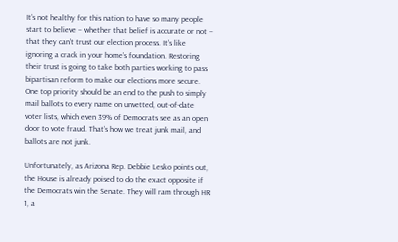It’s not healthy for this nation to have so many people start to believe – whether that belief is accurate or not – that they can’t trust our election process. It’s like ignoring a crack in your home’s foundation. Restoring their trust is going to take both parties working to pass bipartisan reform to make our elections more secure. One top priority should be an end to the push to simply mail ballots to every name on unvetted, out-of-date voter lists, which even 39% of Democrats see as an open door to vote fraud. That’s how we treat junk mail, and ballots are not junk.

Unfortunately, as Arizona Rep. Debbie Lesko points out, the House is already poised to do the exact opposite if the Democrats win the Senate. They will ram through HR 1, a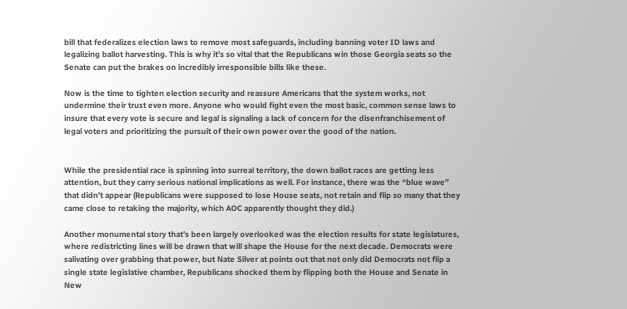bill that federalizes election laws to remove most safeguards, including banning voter ID laws and legalizing ballot harvesting. This is why it’s so vital that the Republicans win those Georgia seats so the Senate can put the brakes on incredibly irresponsible bills like these.

Now is the time to tighten election security and reassure Americans that the system works, not undermine their trust even more. Anyone who would fight even the most basic, common sense laws to insure that every vote is secure and legal is signaling a lack of concern for the disenfranchisement of legal voters and prioritizing the pursuit of their own power over the good of the nation.


While the presidential race is spinning into surreal territory, the down ballot races are getting less attention, but they carry serious national implications as well. For instance, there was the “blue wave” that didn’t appear (Republicans were supposed to lose House seats, not retain and flip so many that they came close to retaking the majority, which AOC apparently thought they did.)

Another monumental story that’s been largely overlooked was the election results for state legislatures, where redistricting lines will be drawn that will shape the House for the next decade. Democrats were salivating over grabbing that power, but Nate Silver at points out that not only did Democrats not flip a single state legislative chamber, Republicans shocked them by flipping both the House and Senate in New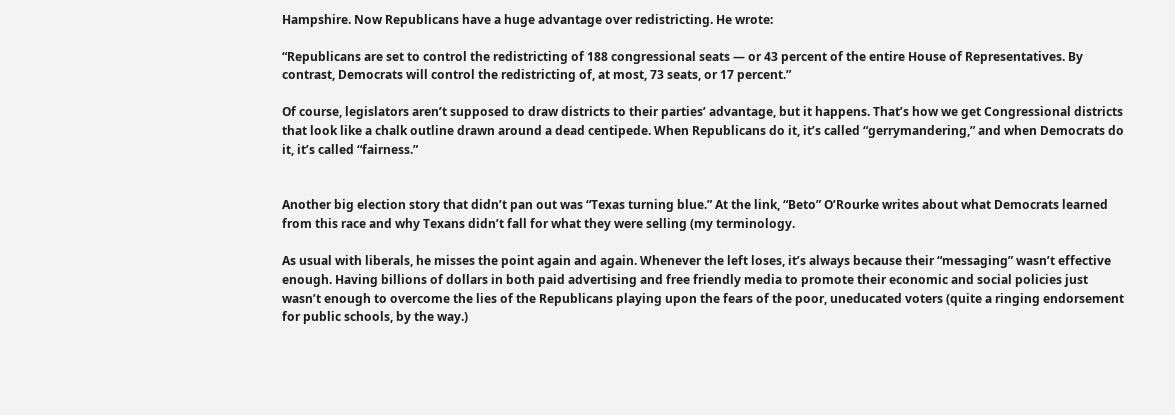Hampshire. Now Republicans have a huge advantage over redistricting. He wrote:

“Republicans are set to control the redistricting of 188 congressional seats — or 43 percent of the entire House of Representatives. By contrast, Democrats will control the redistricting of, at most, 73 seats, or 17 percent.”

Of course, legislators aren’t supposed to draw districts to their parties’ advantage, but it happens. That’s how we get Congressional districts that look like a chalk outline drawn around a dead centipede. When Republicans do it, it’s called “gerrymandering,” and when Democrats do it, it’s called “fairness.”


Another big election story that didn’t pan out was “Texas turning blue.” At the link, “Beto” O’Rourke writes about what Democrats learned from this race and why Texans didn’t fall for what they were selling (my terminology.

As usual with liberals, he misses the point again and again. Whenever the left loses, it’s always because their “messaging” wasn’t effective enough. Having billions of dollars in both paid advertising and free friendly media to promote their economic and social policies just wasn’t enough to overcome the lies of the Republicans playing upon the fears of the poor, uneducated voters (quite a ringing endorsement for public schools, by the way.)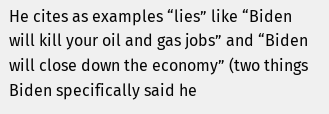He cites as examples “lies” like “Biden will kill your oil and gas jobs” and “Biden will close down the economy” (two things Biden specifically said he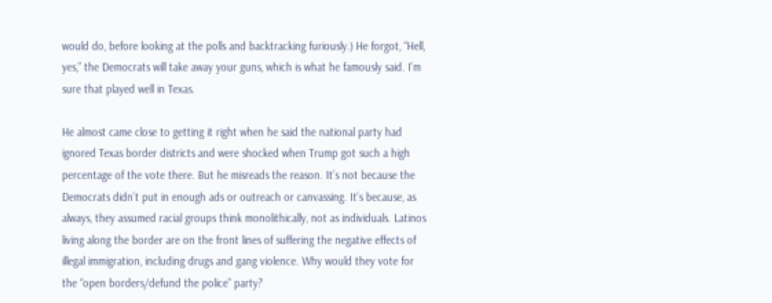would do, before looking at the polls and backtracking furiously.) He forgot, “Hell, yes,” the Democrats will take away your guns, which is what he famously said. I’m sure that played well in Texas.

He almost came close to getting it right when he said the national party had ignored Texas border districts and were shocked when Trump got such a high percentage of the vote there. But he misreads the reason. It’s not because the Democrats didn’t put in enough ads or outreach or canvassing. It’s because, as always, they assumed racial groups think monolithically, not as individuals. Latinos living along the border are on the front lines of suffering the negative effects of illegal immigration, including drugs and gang violence. Why would they vote for the “open borders/defund the police” party?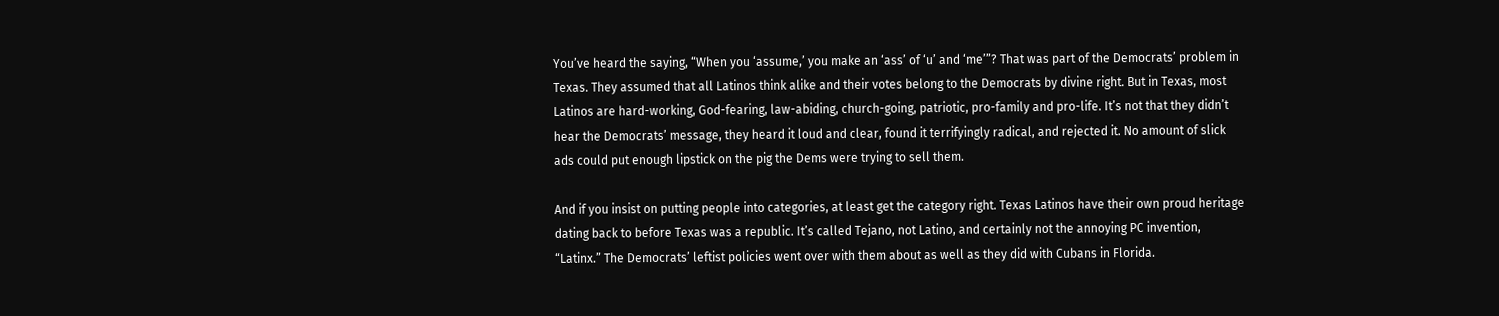You’ve heard the saying, “When you ‘assume,’ you make an ‘ass’ of ‘u’ and ‘me’”? That was part of the Democrats’ problem in Texas. They assumed that all Latinos think alike and their votes belong to the Democrats by divine right. But in Texas, most Latinos are hard-working, God-fearing, law-abiding, church-going, patriotic, pro-family and pro-life. It’s not that they didn’t hear the Democrats’ message, they heard it loud and clear, found it terrifyingly radical, and rejected it. No amount of slick ads could put enough lipstick on the pig the Dems were trying to sell them.

And if you insist on putting people into categories, at least get the category right. Texas Latinos have their own proud heritage dating back to before Texas was a republic. It’s called Tejano, not Latino, and certainly not the annoying PC invention, “Latinx.” The Democrats’ leftist policies went over with them about as well as they did with Cubans in Florida.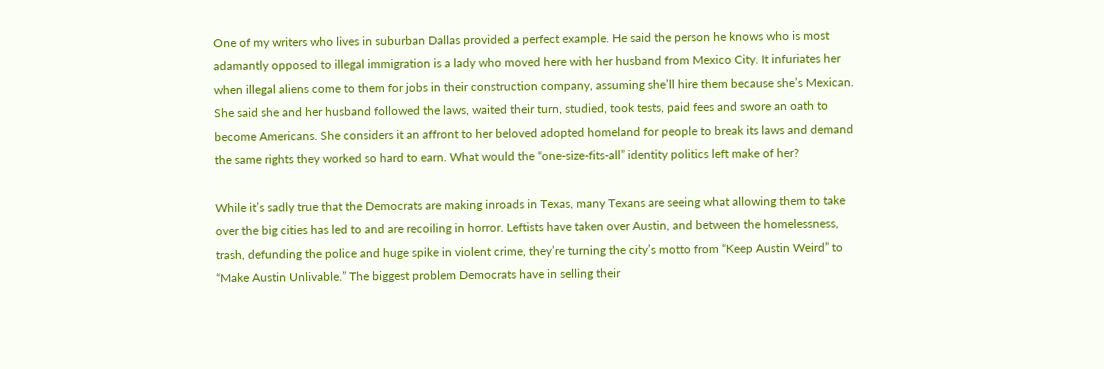One of my writers who lives in suburban Dallas provided a perfect example. He said the person he knows who is most adamantly opposed to illegal immigration is a lady who moved here with her husband from Mexico City. It infuriates her when illegal aliens come to them for jobs in their construction company, assuming she’ll hire them because she’s Mexican. She said she and her husband followed the laws, waited their turn, studied, took tests, paid fees and swore an oath to become Americans. She considers it an affront to her beloved adopted homeland for people to break its laws and demand the same rights they worked so hard to earn. What would the “one-size-fits-all” identity politics left make of her?

While it’s sadly true that the Democrats are making inroads in Texas, many Texans are seeing what allowing them to take over the big cities has led to and are recoiling in horror. Leftists have taken over Austin, and between the homelessness, trash, defunding the police and huge spike in violent crime, they’re turning the city’s motto from “Keep Austin Weird” to “Make Austin Unlivable.” The biggest problem Democrats have in selling their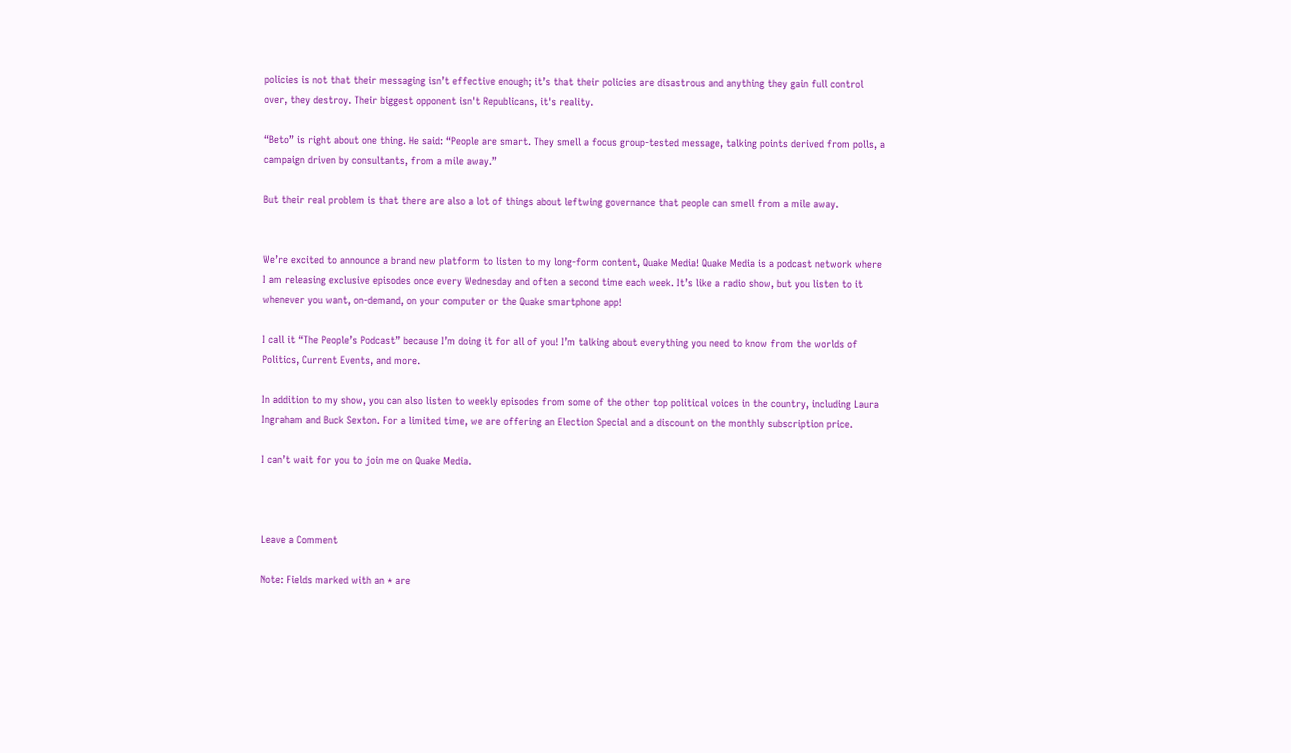policies is not that their messaging isn’t effective enough; it’s that their policies are disastrous and anything they gain full control over, they destroy. Their biggest opponent isn't Republicans, it's reality.

“Beto” is right about one thing. He said: “People are smart. They smell a focus group-tested message, talking points derived from polls, a campaign driven by consultants, from a mile away.”

But their real problem is that there are also a lot of things about leftwing governance that people can smell from a mile away.


We’re excited to announce a brand new platform to listen to my long-form content, Quake Media! Quake Media is a podcast network where I am releasing exclusive episodes once every Wednesday and often a second time each week. It’s like a radio show, but you listen to it whenever you want, on-demand, on your computer or the Quake smartphone app!

I call it “The People’s Podcast” because I’m doing it for all of you! I’m talking about everything you need to know from the worlds of Politics, Current Events, and more.

In addition to my show, you can also listen to weekly episodes from some of the other top political voices in the country, including Laura Ingraham and Buck Sexton. For a limited time, we are offering an Election Special and a discount on the monthly subscription price.

I can’t wait for you to join me on Quake Media.



Leave a Comment

Note: Fields marked with an * are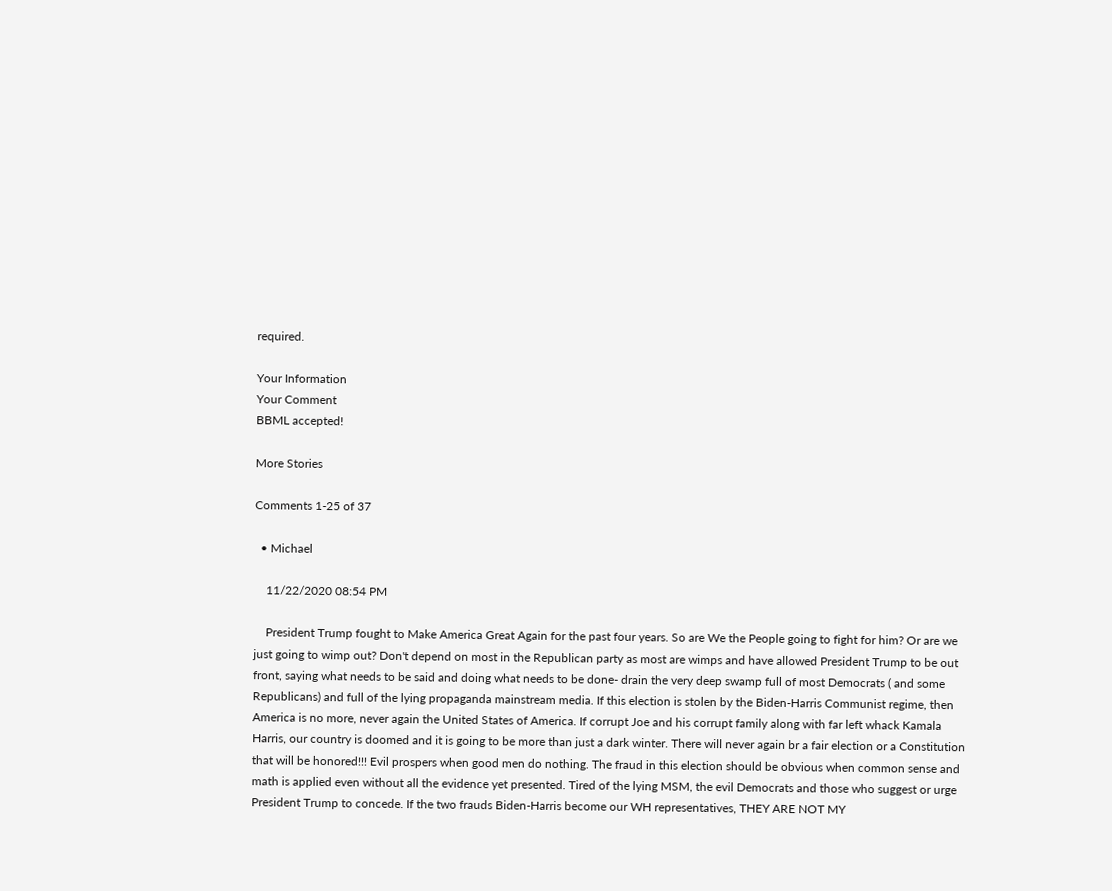required.

Your Information
Your Comment
BBML accepted!

More Stories

Comments 1-25 of 37

  • Michael

    11/22/2020 08:54 PM

    President Trump fought to Make America Great Again for the past four years. So are We the People going to fight for him? Or are we just going to wimp out? Don't depend on most in the Republican party as most are wimps and have allowed President Trump to be out front, saying what needs to be said and doing what needs to be done- drain the very deep swamp full of most Democrats ( and some Republicans) and full of the lying propaganda mainstream media. If this election is stolen by the Biden-Harris Communist regime, then America is no more, never again the United States of America. If corrupt Joe and his corrupt family along with far left whack Kamala Harris, our country is doomed and it is going to be more than just a dark winter. There will never again br a fair election or a Constitution that will be honored!!! Evil prospers when good men do nothing. The fraud in this election should be obvious when common sense and math is applied even without all the evidence yet presented. Tired of the lying MSM, the evil Democrats and those who suggest or urge President Trump to concede. If the two frauds Biden-Harris become our WH representatives, THEY ARE NOT MY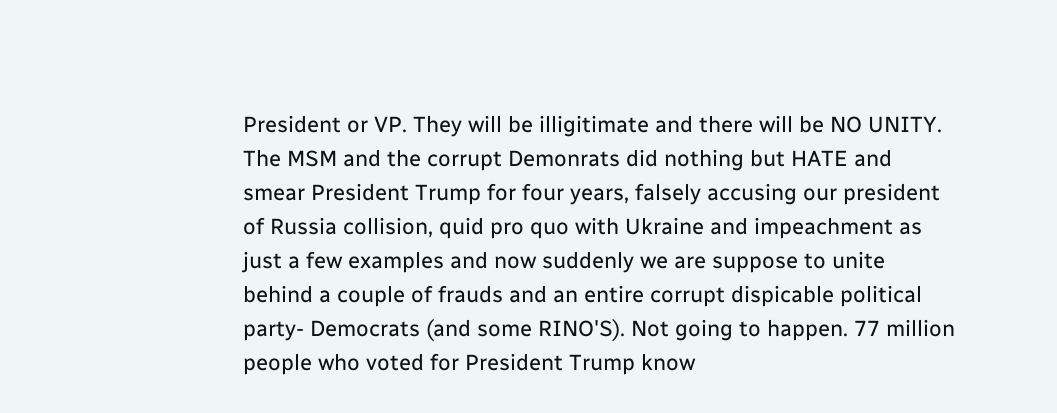President or VP. They will be illigitimate and there will be NO UNITY. The MSM and the corrupt Demonrats did nothing but HATE and smear President Trump for four years, falsely accusing our president of Russia collision, quid pro quo with Ukraine and impeachment as just a few examples and now suddenly we are suppose to unite behind a couple of frauds and an entire corrupt dispicable political party- Democrats (and some RINO'S). Not going to happen. 77 million people who voted for President Trump know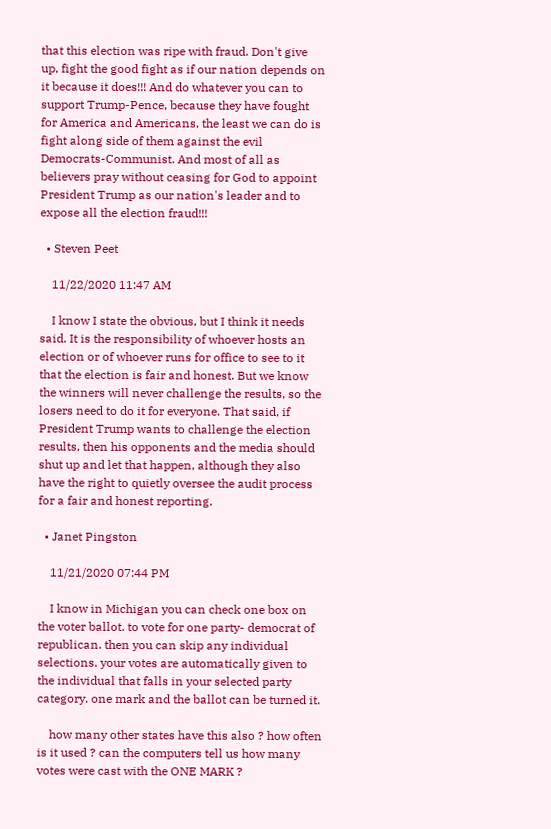that this election was ripe with fraud. Don't give up, fight the good fight as if our nation depends on it because it does!!! And do whatever you can to support Trump-Pence, because they have fought for America and Americans, the least we can do is fight along side of them against the evil Democrats-Communist. And most of all as believers pray without ceasing for God to appoint President Trump as our nation's leader and to expose all the election fraud!!!

  • Steven Peet

    11/22/2020 11:47 AM

    I know I state the obvious, but I think it needs said. It is the responsibility of whoever hosts an election or of whoever runs for office to see to it that the election is fair and honest. But we know the winners will never challenge the results, so the losers need to do it for everyone. That said, if President Trump wants to challenge the election results, then his opponents and the media should shut up and let that happen, although they also have the right to quietly oversee the audit process for a fair and honest reporting.

  • Janet Pingston

    11/21/2020 07:44 PM

    I know in Michigan you can check one box on the voter ballot. to vote for one party- democrat of republican. then you can skip any individual selections. your votes are automatically given to the individual that falls in your selected party category. one mark and the ballot can be turned it.

    how many other states have this also ? how often is it used ? can the computers tell us how many votes were cast with the ONE MARK ?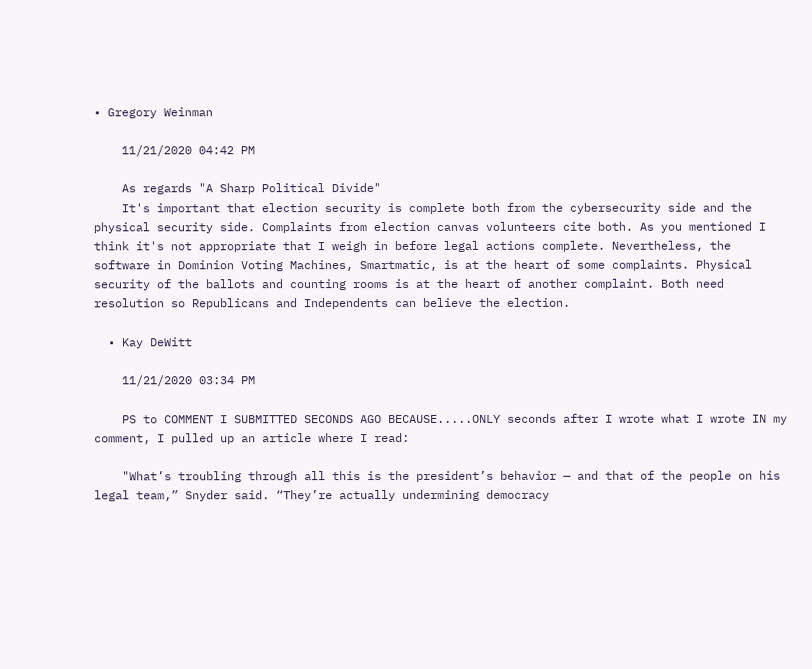• Gregory Weinman

    11/21/2020 04:42 PM

    As regards "A Sharp Political Divide"
    It's important that election security is complete both from the cybersecurity side and the physical security side. Complaints from election canvas volunteers cite both. As you mentioned I think it's not appropriate that I weigh in before legal actions complete. Nevertheless, the software in Dominion Voting Machines, Smartmatic, is at the heart of some complaints. Physical security of the ballots and counting rooms is at the heart of another complaint. Both need resolution so Republicans and Independents can believe the election.

  • Kay DeWitt

    11/21/2020 03:34 PM

    PS to COMMENT I SUBMITTED SECONDS AGO BECAUSE.....ONLY seconds after I wrote what I wrote IN my comment, I pulled up an article where I read:

    "What’s troubling through all this is the president’s behavior — and that of the people on his legal team,” Snyder said. “They’re actually undermining democracy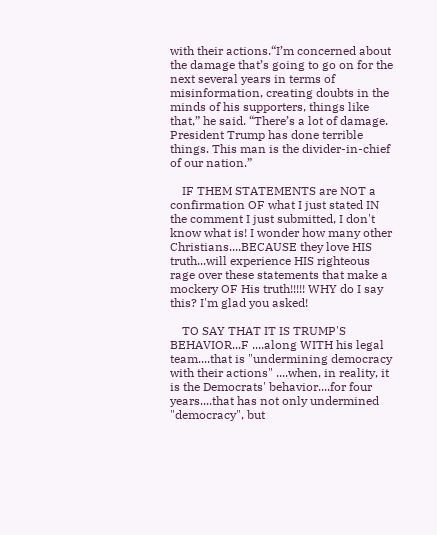with their actions.“I’m concerned about the damage that’s going to go on for the next several years in terms of misinformation, creating doubts in the minds of his supporters, things like that,” he said. “There’s a lot of damage. President Trump has done terrible things. This man is the divider-in-chief of our nation.”

    IF THEM STATEMENTS are NOT a confirmation OF what I just stated IN the comment I just submitted, I don't know what is! I wonder how many other Christians....BECAUSE they love HIS truth...will experience HIS righteous rage over these statements that make a mockery OF His truth!!!!! WHY do I say this? I'm glad you asked!

    TO SAY THAT IT IS TRUMP'S BEHAVIOR...F ....along WITH his legal team....that is "undermining democracy with their actions" ....when, in reality, it is the Democrats' behavior....for four years....that has not only undermined "democracy", but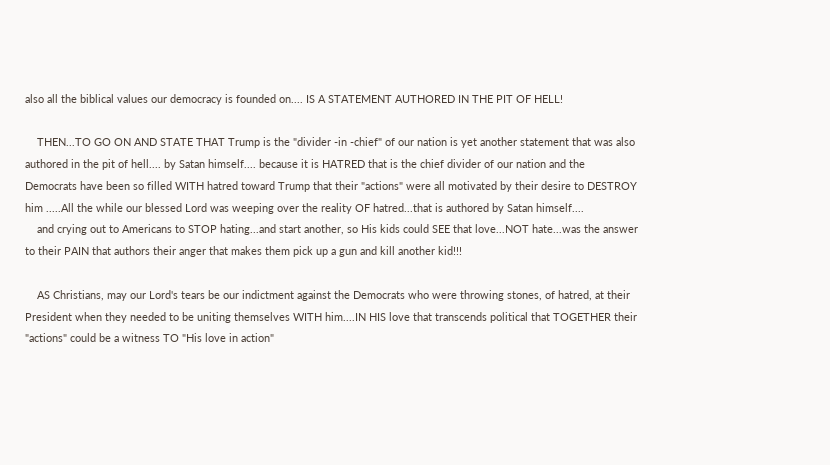also all the biblical values our democracy is founded on.... IS A STATEMENT AUTHORED IN THE PIT OF HELL!

    THEN...TO GO ON AND STATE THAT Trump is the "divider -in -chief" of our nation is yet another statement that was also authored in the pit of hell.... by Satan himself.... because it is HATRED that is the chief divider of our nation and the Democrats have been so filled WITH hatred toward Trump that their "actions" were all motivated by their desire to DESTROY him .....All the while our blessed Lord was weeping over the reality OF hatred...that is authored by Satan himself....
    and crying out to Americans to STOP hating...and start another, so His kids could SEE that love...NOT hate...was the answer to their PAIN that authors their anger that makes them pick up a gun and kill another kid!!!

    AS Christians, may our Lord's tears be our indictment against the Democrats who were throwing stones, of hatred, at their President when they needed to be uniting themselves WITH him....IN HIS love that transcends political that TOGETHER their "actions" could be a witness TO "His love in action"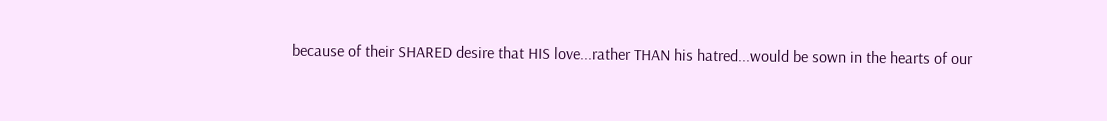because of their SHARED desire that HIS love...rather THAN his hatred...would be sown in the hearts of our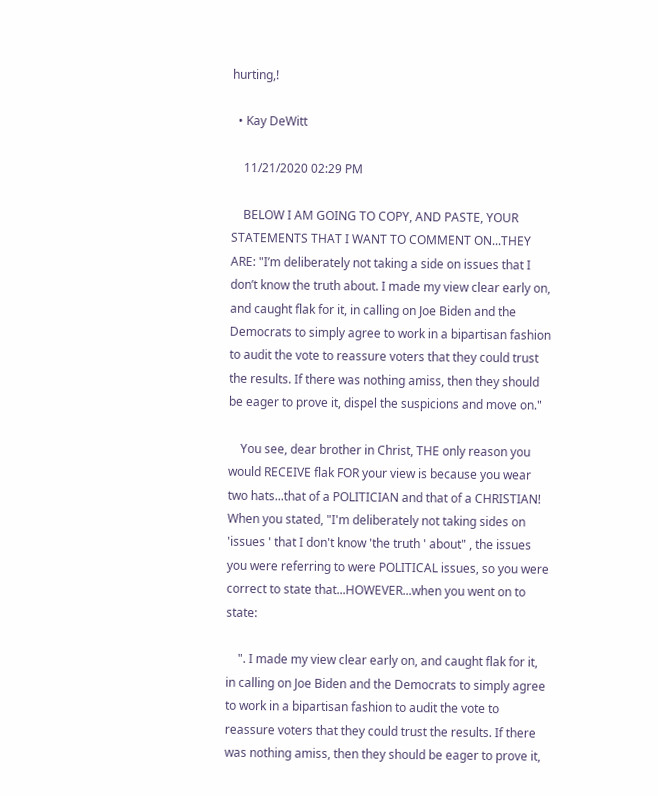hurting,!

  • Kay DeWitt

    11/21/2020 02:29 PM

    BELOW I AM GOING TO COPY, AND PASTE, YOUR STATEMENTS THAT I WANT TO COMMENT ON...THEY ARE: "I’m deliberately not taking a side on issues that I don’t know the truth about. I made my view clear early on, and caught flak for it, in calling on Joe Biden and the Democrats to simply agree to work in a bipartisan fashion to audit the vote to reassure voters that they could trust the results. If there was nothing amiss, then they should be eager to prove it, dispel the suspicions and move on."

    You see, dear brother in Christ, THE only reason you would RECEIVE flak FOR your view is because you wear two hats...that of a POLITICIAN and that of a CHRISTIAN! When you stated, "I'm deliberately not taking sides on 'issues ' that I don't know 'the truth ' about" , the issues you were referring to were POLITICAL issues, so you were correct to state that...HOWEVER...when you went on to state:

    ". I made my view clear early on, and caught flak for it, in calling on Joe Biden and the Democrats to simply agree to work in a bipartisan fashion to audit the vote to reassure voters that they could trust the results. If there was nothing amiss, then they should be eager to prove it,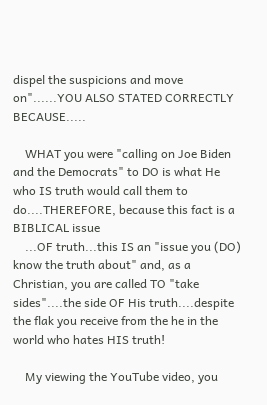dispel the suspicions and move on"......YOU ALSO STATED CORRECTLY BECAUSE.....

    WHAT you were "calling on Joe Biden and the Democrats" to DO is what He who IS truth would call them to do....THEREFORE, because this fact is a BIBLICAL issue
    ...OF truth...this IS an "issue you (DO) know the truth about" and, as a Christian, you are called TO "take sides"....the side OF His truth....despite the flak you receive from the he in the world who hates HIS truth!

    My viewing the YouTube video, you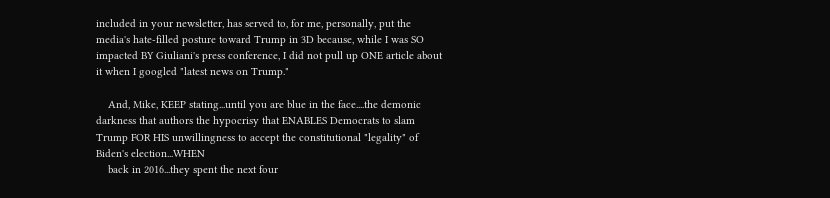included in your newsletter, has served to, for me, personally, put the media's hate-filled posture toward Trump in 3D because, while I was SO impacted BY Giuliani's press conference, I did not pull up ONE article about it when I googled "latest news on Trump."

    And, Mike, KEEP stating...until you are blue in the face....the demonic darkness that authors the hypocrisy that ENABLES Democrats to slam Trump FOR HIS unwillingness to accept the constitutional "legality" of Biden's election...WHEN
    back in 2016...they spent the next four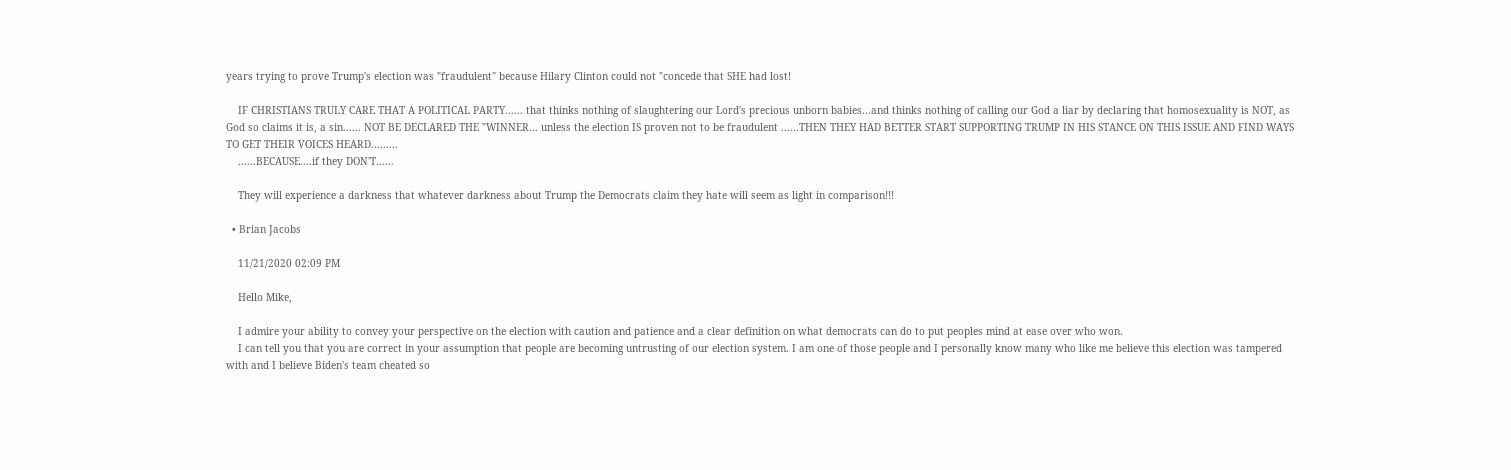years trying to prove Trump's election was "fraudulent" because Hilary Clinton could not "concede that SHE had lost!

    IF CHRISTIANS TRULY CARE THAT A POLITICAL PARTY...... that thinks nothing of slaughtering our Lord's precious unborn babies...and thinks nothing of calling our God a liar by declaring that homosexuality is NOT, as God so claims it is, a sin...... NOT BE DECLARED THE "WINNER... unless the election IS proven not to be fraudulent ......THEN THEY HAD BETTER START SUPPORTING TRUMP IN HIS STANCE ON THIS ISSUE AND FIND WAYS TO GET THEIR VOICES HEARD.........
    ......BECAUSE....if they DON'T......

    They will experience a darkness that whatever darkness about Trump the Democrats claim they hate will seem as light in comparison!!!

  • Brian Jacobs

    11/21/2020 02:09 PM

    Hello Mike,

    I admire your ability to convey your perspective on the election with caution and patience and a clear definition on what democrats can do to put peoples mind at ease over who won.
    I can tell you that you are correct in your assumption that people are becoming untrusting of our election system. I am one of those people and I personally know many who like me believe this election was tampered with and I believe Biden's team cheated so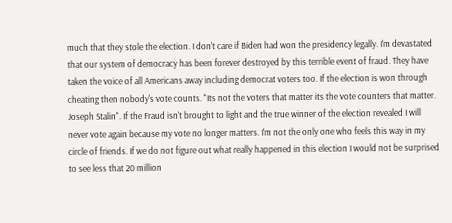much that they stole the election. I don't care if Biden had won the presidency legally. I'm devastated that our system of democracy has been forever destroyed by this terrible event of fraud. They have taken the voice of all Americans away including democrat voters too. If the election is won through cheating then nobody's vote counts. "Its not the voters that matter its the vote counters that matter. Joseph Stalin". If the Fraud isn't brought to light and the true winner of the election revealed I will never vote again because my vote no longer matters. I'm not the only one who feels this way in my circle of friends. If we do not figure out what really happened in this election I would not be surprised to see less that 20 million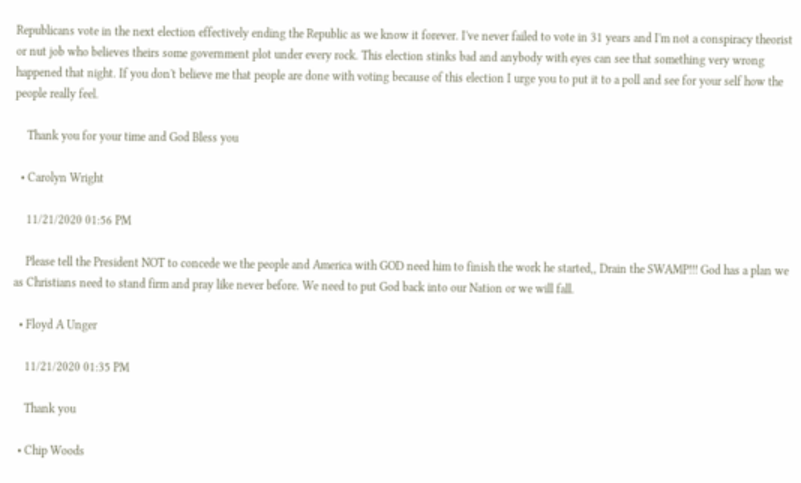Republicans vote in the next election effectively ending the Republic as we know it forever. I've never failed to vote in 31 years and I'm not a conspiracy theorist or nut job who believes theirs some government plot under every rock. This election stinks bad and anybody with eyes can see that something very wrong happened that night. If you don't believe me that people are done with voting because of this election I urge you to put it to a poll and see for your self how the people really feel.

    Thank you for your time and God Bless you

  • Carolyn Wright

    11/21/2020 01:56 PM

    Please tell the President NOT to concede we the people and America with GOD need him to finish the work he started,, Drain the SWAMP!!! God has a plan we as Christians need to stand firm and pray like never before. We need to put God back into our Nation or we will fall.

  • Floyd A Unger

    11/21/2020 01:35 PM

    Thank you

  • Chip Woods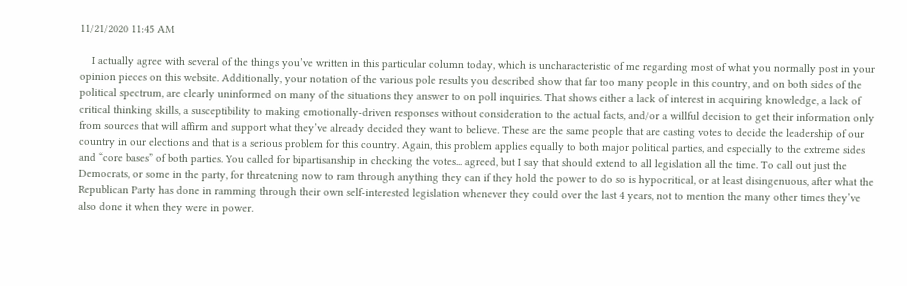11/21/2020 11:45 AM

    I actually agree with several of the things you’ve written in this particular column today, which is uncharacteristic of me regarding most of what you normally post in your opinion pieces on this website. Additionally, your notation of the various pole results you described show that far too many people in this country, and on both sides of the political spectrum, are clearly uninformed on many of the situations they answer to on poll inquiries. That shows either a lack of interest in acquiring knowledge, a lack of critical thinking skills, a susceptibility to making emotionally-driven responses without consideration to the actual facts, and/or a willful decision to get their information only from sources that will affirm and support what they’ve already decided they want to believe. These are the same people that are casting votes to decide the leadership of our country in our elections and that is a serious problem for this country. Again, this problem applies equally to both major political parties, and especially to the extreme sides and “core bases” of both parties. You called for bipartisanship in checking the votes... agreed, but I say that should extend to all legislation all the time. To call out just the Democrats, or some in the party, for threatening now to ram through anything they can if they hold the power to do so is hypocritical, or at least disingenuous, after what the Republican Party has done in ramming through their own self-interested legislation whenever they could over the last 4 years, not to mention the many other times they’ve also done it when they were in power.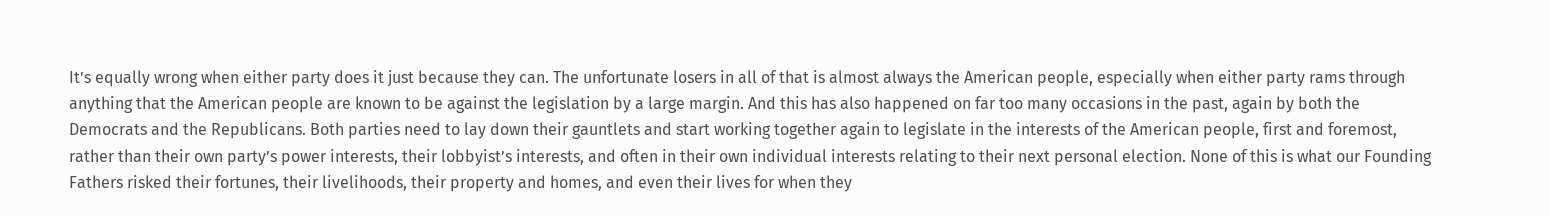It’s equally wrong when either party does it just because they can. The unfortunate losers in all of that is almost always the American people, especially when either party rams through anything that the American people are known to be against the legislation by a large margin. And this has also happened on far too many occasions in the past, again by both the Democrats and the Republicans. Both parties need to lay down their gauntlets and start working together again to legislate in the interests of the American people, first and foremost, rather than their own party’s power interests, their lobbyist’s interests, and often in their own individual interests relating to their next personal election. None of this is what our Founding Fathers risked their fortunes, their livelihoods, their property and homes, and even their lives for when they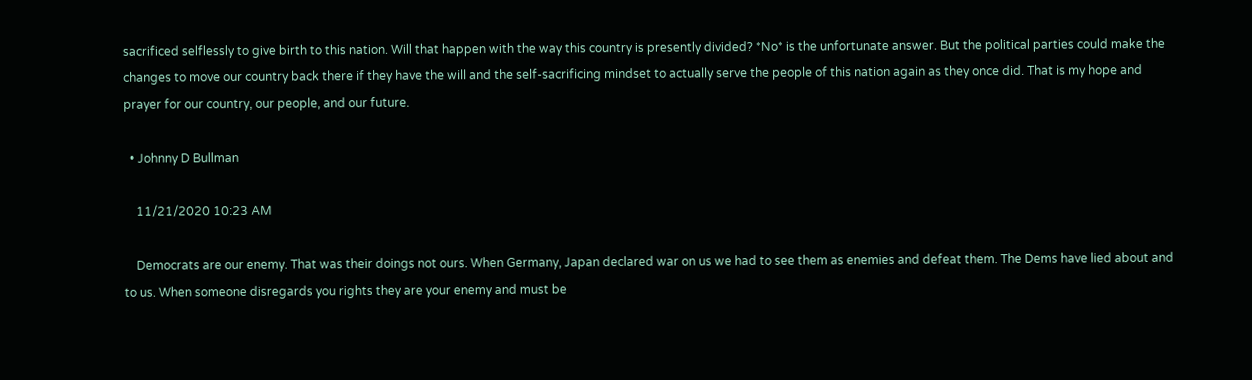sacrificed selflessly to give birth to this nation. Will that happen with the way this country is presently divided? *No* is the unfortunate answer. But the political parties could make the changes to move our country back there if they have the will and the self-sacrificing mindset to actually serve the people of this nation again as they once did. That is my hope and prayer for our country, our people, and our future.

  • Johnny D Bullman

    11/21/2020 10:23 AM

    Democrats are our enemy. That was their doings not ours. When Germany, Japan declared war on us we had to see them as enemies and defeat them. The Dems have lied about and to us. When someone disregards you rights they are your enemy and must be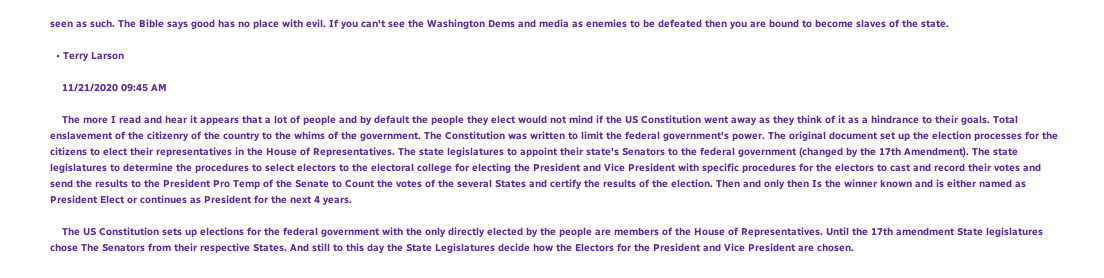seen as such. The Bible says good has no place with evil. If you can't see the Washington Dems and media as enemies to be defeated then you are bound to become slaves of the state.

  • Terry Larson

    11/21/2020 09:45 AM

    The more I read and hear it appears that a lot of people and by default the people they elect would not mind if the US Constitution went away as they think of it as a hindrance to their goals. Total enslavement of the citizenry of the country to the whims of the government. The Constitution was written to limit the federal government's power. The original document set up the election processes for the citizens to elect their representatives in the House of Representatives. The state legislatures to appoint their state's Senators to the federal government (changed by the 17th Amendment). The state legislatures to determine the procedures to select electors to the electoral college for electing the President and Vice President with specific procedures for the electors to cast and record their votes and send the results to the President Pro Temp of the Senate to Count the votes of the several States and certify the results of the election. Then and only then Is the winner known and is either named as President Elect or continues as President for the next 4 years.

    The US Constitution sets up elections for the federal government with the only directly elected by the people are members of the House of Representatives. Until the 17th amendment State legislatures chose The Senators from their respective States. And still to this day the State Legislatures decide how the Electors for the President and Vice President are chosen.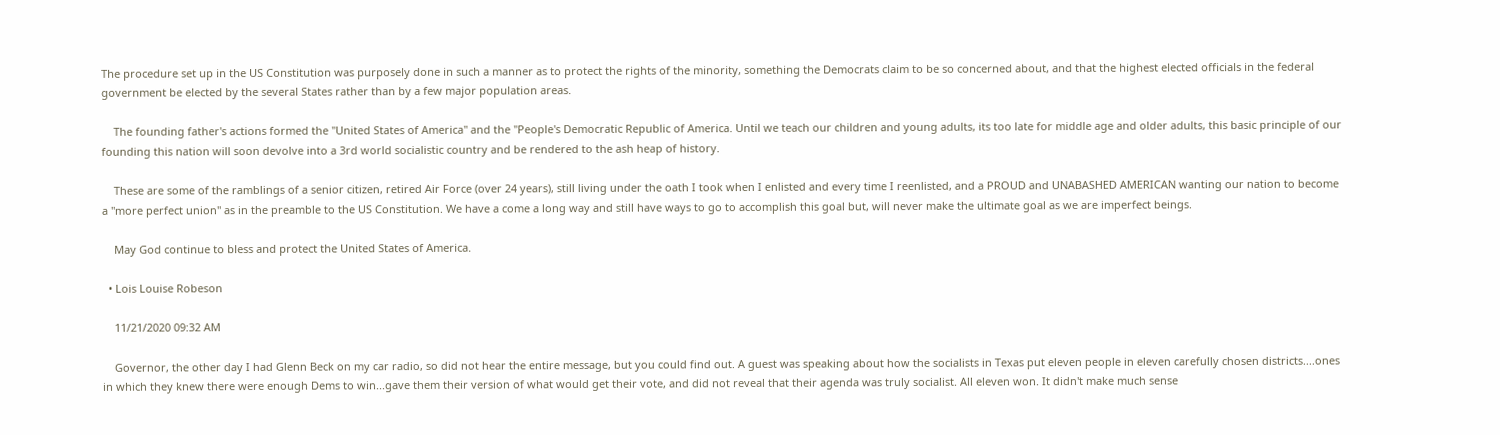The procedure set up in the US Constitution was purposely done in such a manner as to protect the rights of the minority, something the Democrats claim to be so concerned about, and that the highest elected officials in the federal government be elected by the several States rather than by a few major population areas.

    The founding father's actions formed the "United States of America" and the "People's Democratic Republic of America. Until we teach our children and young adults, its too late for middle age and older adults, this basic principle of our founding this nation will soon devolve into a 3rd world socialistic country and be rendered to the ash heap of history.

    These are some of the ramblings of a senior citizen, retired Air Force (over 24 years), still living under the oath I took when I enlisted and every time I reenlisted, and a PROUD and UNABASHED AMERICAN wanting our nation to become a "more perfect union" as in the preamble to the US Constitution. We have a come a long way and still have ways to go to accomplish this goal but, will never make the ultimate goal as we are imperfect beings.

    May God continue to bless and protect the United States of America.

  • Lois Louise Robeson

    11/21/2020 09:32 AM

    Governor, the other day I had Glenn Beck on my car radio, so did not hear the entire message, but you could find out. A guest was speaking about how the socialists in Texas put eleven people in eleven carefully chosen districts....ones in which they knew there were enough Dems to win...gave them their version of what would get their vote, and did not reveal that their agenda was truly socialist. All eleven won. It didn't make much sense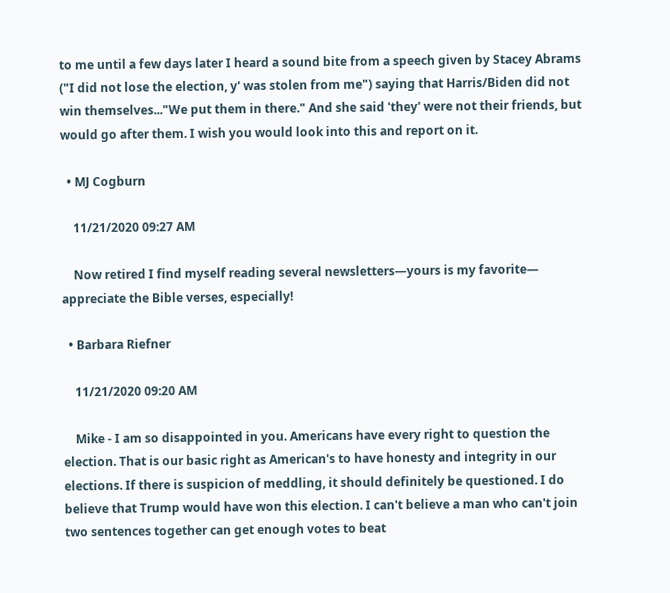to me until a few days later I heard a sound bite from a speech given by Stacey Abrams ("I did not lose the election, y' was stolen from me") saying that Harris/Biden did not win themselves..."We put them in there." And she said 'they' were not their friends, but would go after them. I wish you would look into this and report on it.

  • MJ Cogburn

    11/21/2020 09:27 AM

    Now retired I find myself reading several newsletters—yours is my favorite— appreciate the Bible verses, especially!

  • Barbara Riefner

    11/21/2020 09:20 AM

    Mike - I am so disappointed in you. Americans have every right to question the election. That is our basic right as American's to have honesty and integrity in our elections. If there is suspicion of meddling, it should definitely be questioned. I do believe that Trump would have won this election. I can't believe a man who can't join two sentences together can get enough votes to beat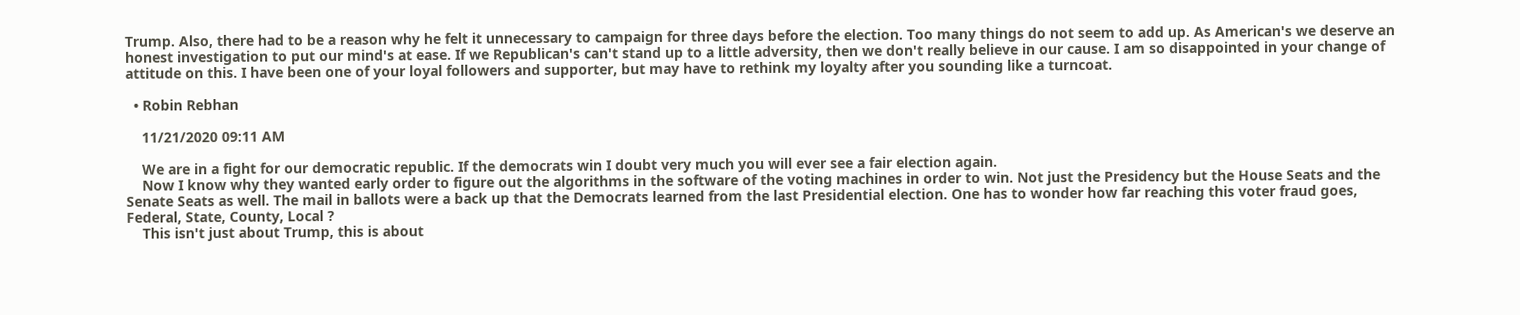Trump. Also, there had to be a reason why he felt it unnecessary to campaign for three days before the election. Too many things do not seem to add up. As American's we deserve an honest investigation to put our mind's at ease. If we Republican's can't stand up to a little adversity, then we don't really believe in our cause. I am so disappointed in your change of attitude on this. I have been one of your loyal followers and supporter, but may have to rethink my loyalty after you sounding like a turncoat.

  • Robin Rebhan

    11/21/2020 09:11 AM

    We are in a fight for our democratic republic. If the democrats win I doubt very much you will ever see a fair election again.
    Now I know why they wanted early order to figure out the algorithms in the software of the voting machines in order to win. Not just the Presidency but the House Seats and the Senate Seats as well. The mail in ballots were a back up that the Democrats learned from the last Presidential election. One has to wonder how far reaching this voter fraud goes, Federal, State, County, Local ?
    This isn't just about Trump, this is about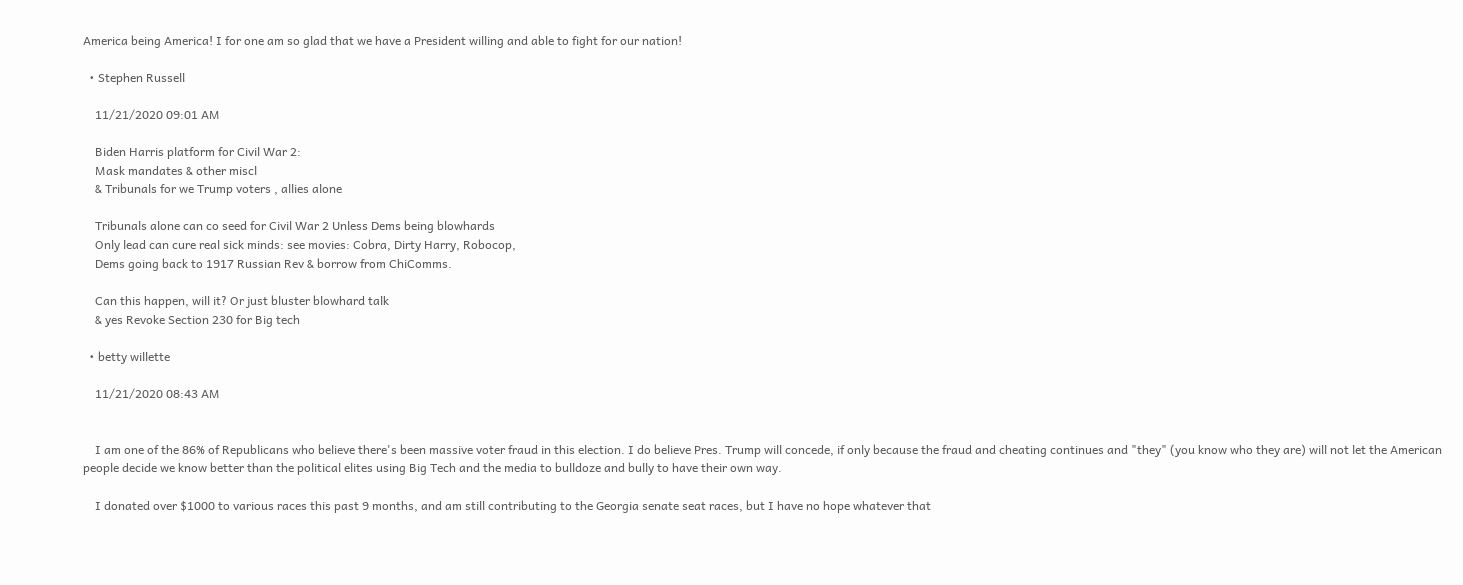America being America! I for one am so glad that we have a President willing and able to fight for our nation!

  • Stephen Russell

    11/21/2020 09:01 AM

    Biden Harris platform for Civil War 2:
    Mask mandates & other miscl
    & Tribunals for we Trump voters , allies alone

    Tribunals alone can co seed for Civil War 2 Unless Dems being blowhards
    Only lead can cure real sick minds: see movies: Cobra, Dirty Harry, Robocop,
    Dems going back to 1917 Russian Rev & borrow from ChiComms.

    Can this happen, will it? Or just bluster blowhard talk
    & yes Revoke Section 230 for Big tech

  • betty willette

    11/21/2020 08:43 AM


    I am one of the 86% of Republicans who believe there's been massive voter fraud in this election. I do believe Pres. Trump will concede, if only because the fraud and cheating continues and "they" (you know who they are) will not let the American people decide we know better than the political elites using Big Tech and the media to bulldoze and bully to have their own way.

    I donated over $1000 to various races this past 9 months, and am still contributing to the Georgia senate seat races, but I have no hope whatever that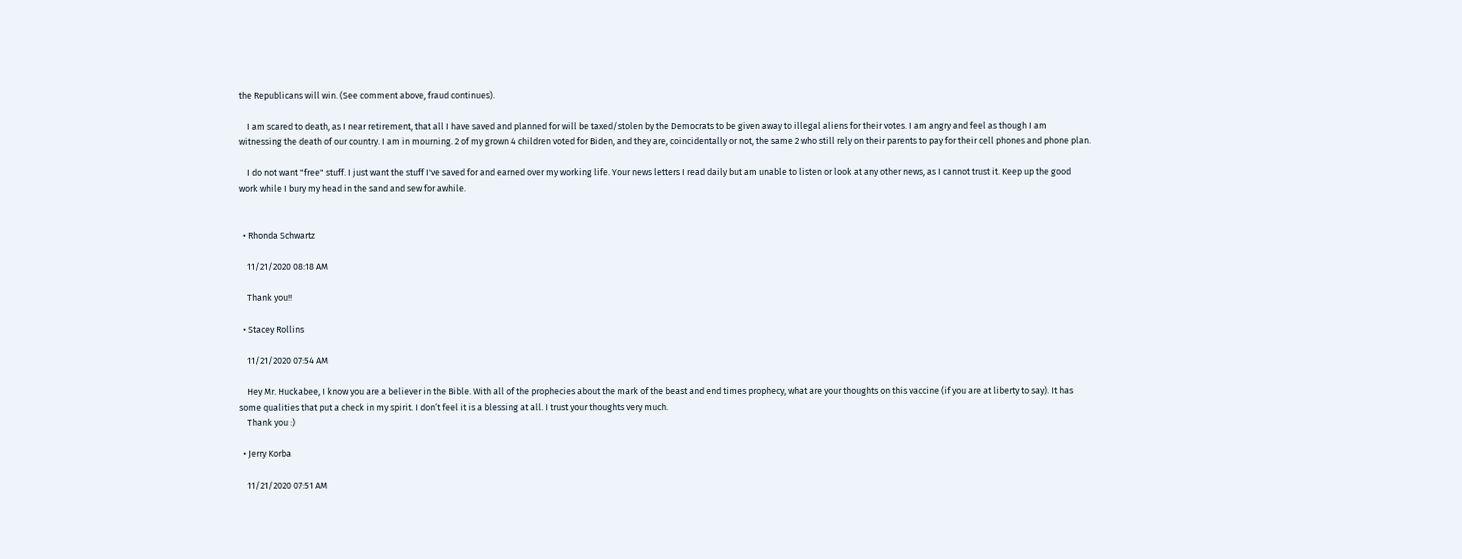the Republicans will win. (See comment above, fraud continues).

    I am scared to death, as I near retirement, that all I have saved and planned for will be taxed/stolen by the Democrats to be given away to illegal aliens for their votes. I am angry and feel as though I am witnessing the death of our country. I am in mourning. 2 of my grown 4 children voted for Biden, and they are, coincidentally or not, the same 2 who still rely on their parents to pay for their cell phones and phone plan.

    I do not want "free" stuff. I just want the stuff I've saved for and earned over my working life. Your news letters I read daily but am unable to listen or look at any other news, as I cannot trust it. Keep up the good work while I bury my head in the sand and sew for awhile.


  • Rhonda Schwartz

    11/21/2020 08:18 AM

    Thank you!!

  • Stacey Rollins

    11/21/2020 07:54 AM

    Hey Mr. Huckabee, I know you are a believer in the Bible. With all of the prophecies about the mark of the beast and end times prophecy, what are your thoughts on this vaccine (if you are at liberty to say). It has some qualities that put a check in my spirit. I don’t feel it is a blessing at all. I trust your thoughts very much.
    Thank you :)

  • Jerry Korba

    11/21/2020 07:51 AM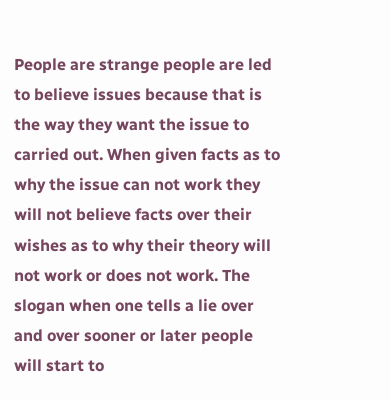People are strange people are led to believe issues because that is the way they want the issue to carried out. When given facts as to why the issue can not work they will not believe facts over their wishes as to why their theory will not work or does not work. The slogan when one tells a lie over and over sooner or later people will start to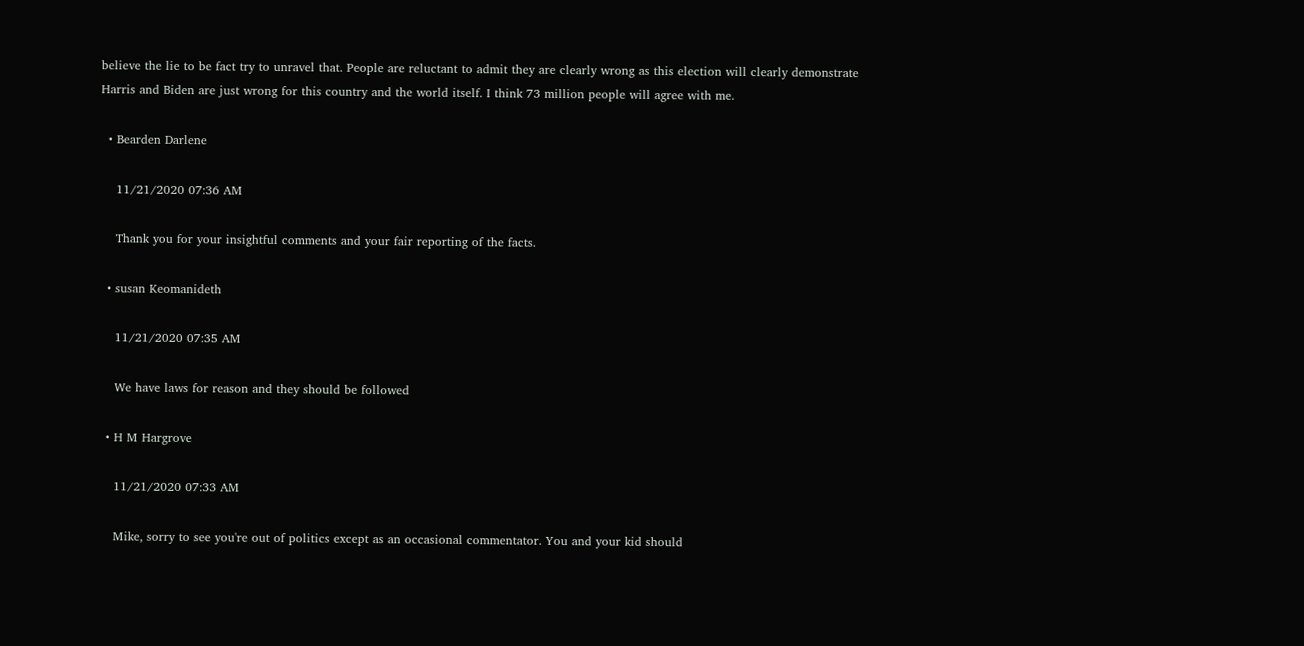believe the lie to be fact try to unravel that. People are reluctant to admit they are clearly wrong as this election will clearly demonstrate Harris and Biden are just wrong for this country and the world itself. I think 73 million people will agree with me.

  • Bearden Darlene

    11/21/2020 07:36 AM

    Thank you for your insightful comments and your fair reporting of the facts.

  • susan Keomanideth

    11/21/2020 07:35 AM

    We have laws for reason and they should be followed

  • H M Hargrove

    11/21/2020 07:33 AM

    Mike, sorry to see you're out of politics except as an occasional commentator. You and your kid should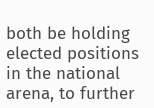both be holding elected positions in the national arena, to further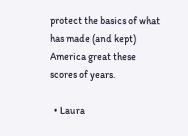protect the basics of what has made (and kept) America great these scores of years.

  • Laura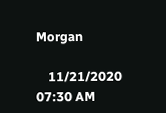Morgan

    11/21/2020 07:30 AM